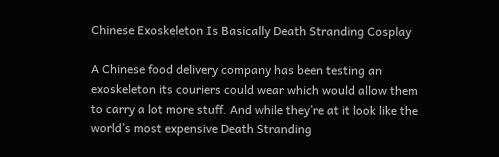Chinese Exoskeleton Is Basically Death Stranding Cosplay

A Chinese food delivery company has been testing an exoskeleton its couriers could wear which would allow them to carry a lot more stuff. And while they’re at it look like the world’s most expensive Death Stranding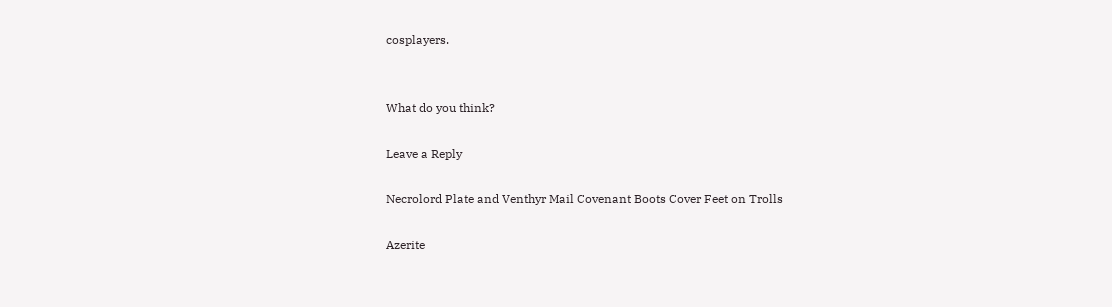cosplayers.


What do you think?

Leave a Reply

Necrolord Plate and Venthyr Mail Covenant Boots Cover Feet on Trolls

Azerite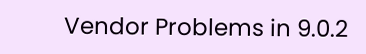Vendor Problems in 9.0.2